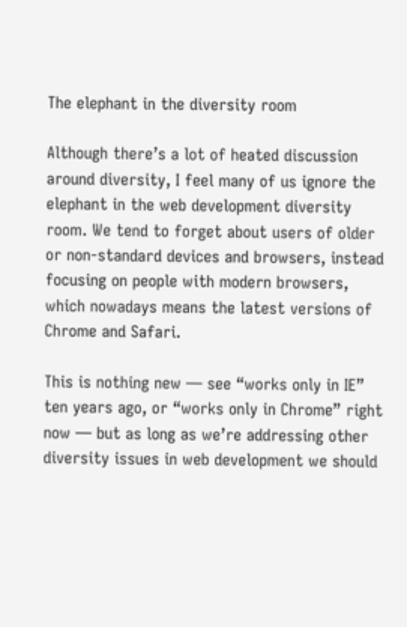The elephant in the diversity room

Although there’s a lot of heated discussion around diversity, I feel many of us ignore the elephant in the web development diversity room. We tend to forget about users of older or non-standard devices and browsers, instead focusing on people with modern browsers, which nowadays means the latest versions of Chrome and Safari.

This is nothing new — see “works only in IE” ten years ago, or “works only in Chrome” right now — but as long as we’re addressing other diversity issues in web development we should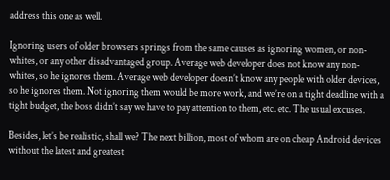address this one as well.

Ignoring users of older browsers springs from the same causes as ignoring women, or non-whites, or any other disadvantaged group. Average web developer does not know any non-whites, so he ignores them. Average web developer doesn’t know any people with older devices, so he ignores them. Not ignoring them would be more work, and we’re on a tight deadline with a tight budget, the boss didn’t say we have to pay attention to them, etc. etc. The usual excuses.

Besides, let’s be realistic, shall we? The next billion, most of whom are on cheap Android devices without the latest and greatest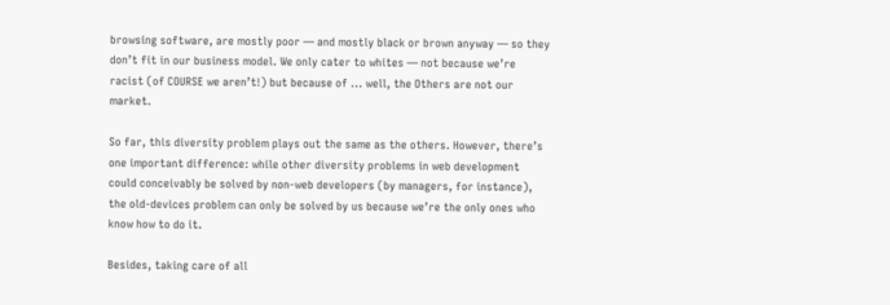browsing software, are mostly poor — and mostly black or brown anyway — so they don’t fit in our business model. We only cater to whites — not because we’re racist (of COURSE we aren’t!) but because of ... well, the Others are not our market.

So far, this diversity problem plays out the same as the others. However, there’s one important difference: while other diversity problems in web development could conceivably be solved by non-web developers (by managers, for instance), the old-devices problem can only be solved by us because we’re the only ones who know how to do it.

Besides, taking care of all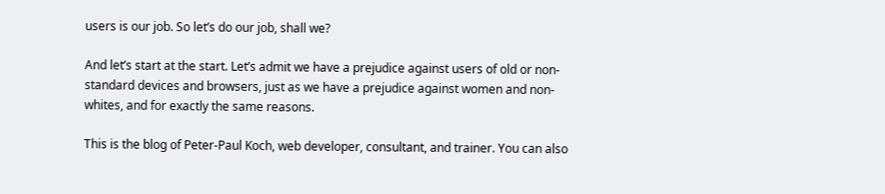users is our job. So let’s do our job, shall we?

And let’s start at the start. Let’s admit we have a prejudice against users of old or non-standard devices and browsers, just as we have a prejudice against women and non-whites, and for exactly the same reasons.

This is the blog of Peter-Paul Koch, web developer, consultant, and trainer. You can also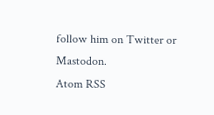follow him on Twitter or Mastodon.
Atom RSS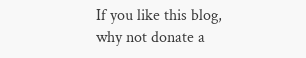If you like this blog, why not donate a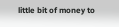little bit of money to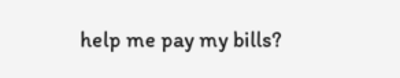help me pay my bills?